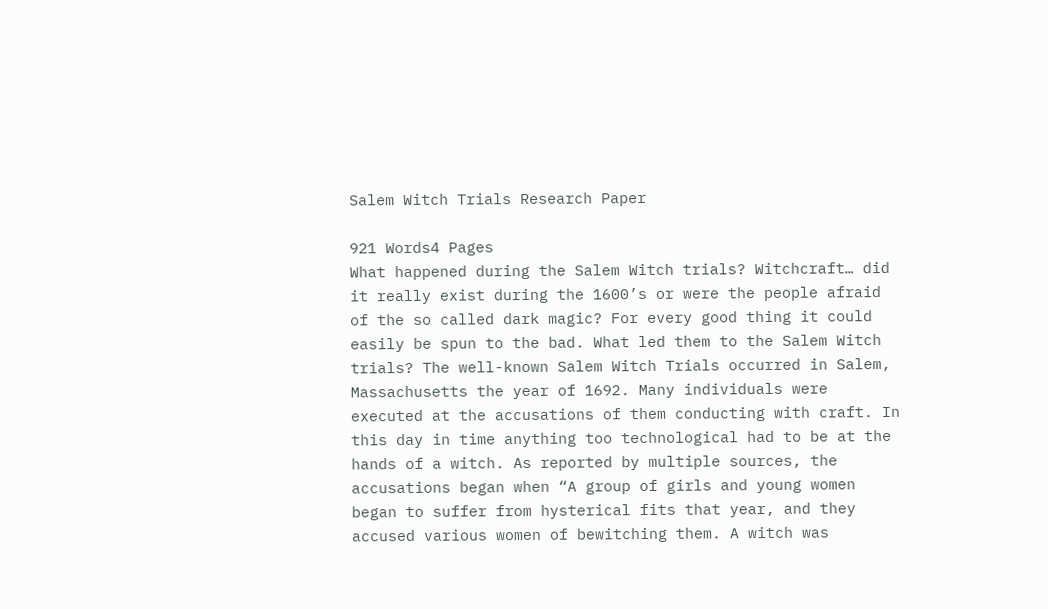Salem Witch Trials Research Paper

921 Words4 Pages
What happened during the Salem Witch trials? Witchcraft… did it really exist during the 1600’s or were the people afraid of the so called dark magic? For every good thing it could easily be spun to the bad. What led them to the Salem Witch trials? The well-known Salem Witch Trials occurred in Salem, Massachusetts the year of 1692. Many individuals were executed at the accusations of them conducting with craft. In this day in time anything too technological had to be at the hands of a witch. As reported by multiple sources, the accusations began when “A group of girls and young women began to suffer from hysterical fits that year, and they accused various women of bewitching them. A witch was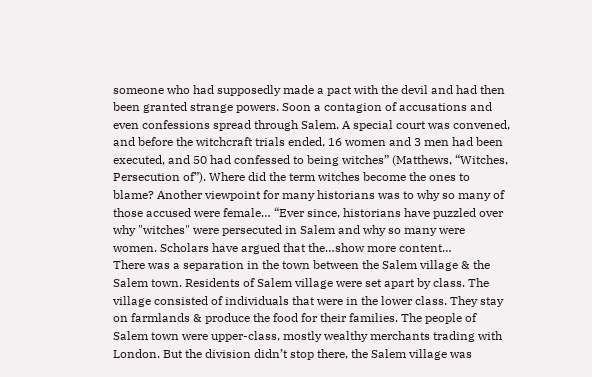someone who had supposedly made a pact with the devil and had then been granted strange powers. Soon a contagion of accusations and even confessions spread through Salem. A special court was convened, and before the witchcraft trials ended, 16 women and 3 men had been executed, and 50 had confessed to being witches” (Matthews, “Witches, Persecution of”). Where did the term witches become the ones to blame? Another viewpoint for many historians was to why so many of those accused were female… “Ever since, historians have puzzled over why "witches" were persecuted in Salem and why so many were women. Scholars have argued that the…show more content…
There was a separation in the town between the Salem village & the Salem town. Residents of Salem village were set apart by class. The village consisted of individuals that were in the lower class. They stay on farmlands & produce the food for their families. The people of Salem town were upper-class, mostly wealthy merchants trading with London. But the division didn’t stop there, the Salem village was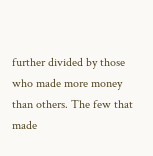further divided by those who made more money than others. The few that made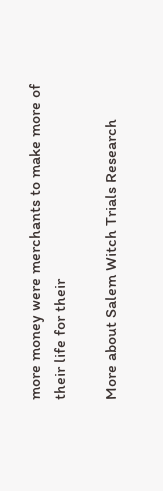more money were merchants to make more of their life for their

More about Salem Witch Trials Research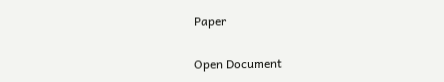Paper

Open Document